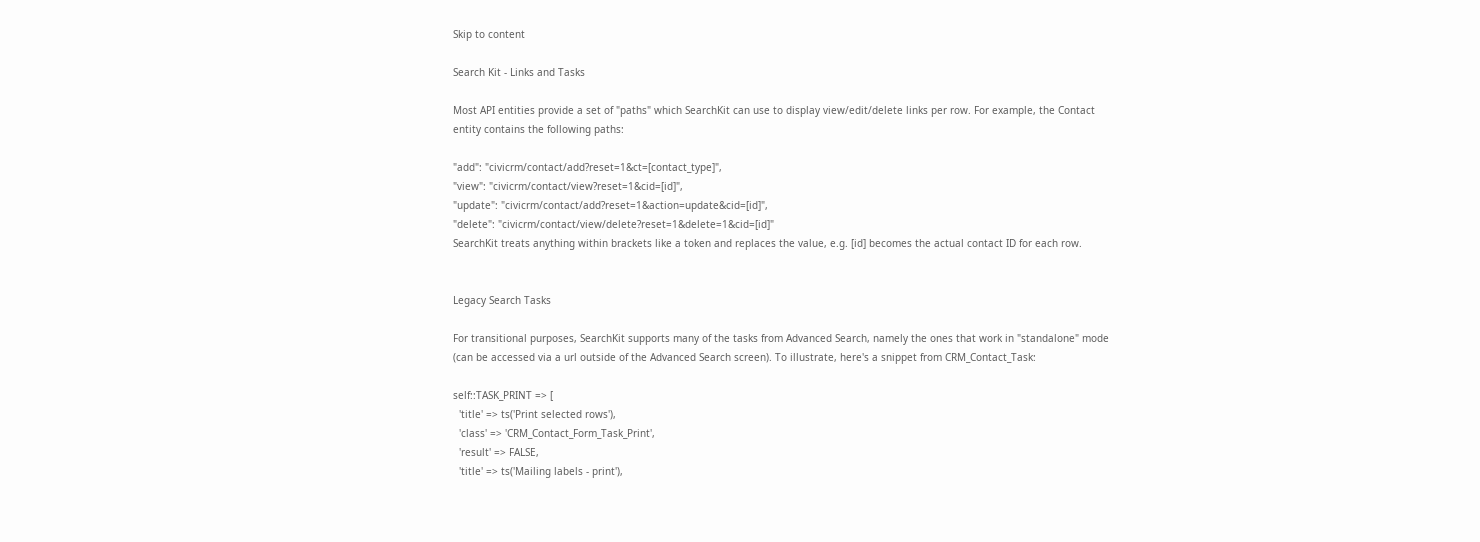Skip to content

Search Kit - Links and Tasks

Most API entities provide a set of "paths" which SearchKit can use to display view/edit/delete links per row. For example, the Contact entity contains the following paths:

"add": "civicrm/contact/add?reset=1&ct=[contact_type]",
"view": "civicrm/contact/view?reset=1&cid=[id]",
"update": "civicrm/contact/add?reset=1&action=update&cid=[id]",
"delete": "civicrm/contact/view/delete?reset=1&delete=1&cid=[id]"
SearchKit treats anything within brackets like a token and replaces the value, e.g. [id] becomes the actual contact ID for each row.


Legacy Search Tasks

For transitional purposes, SearchKit supports many of the tasks from Advanced Search, namely the ones that work in "standalone" mode (can be accessed via a url outside of the Advanced Search screen). To illustrate, here's a snippet from CRM_Contact_Task:

self::TASK_PRINT => [
  'title' => ts('Print selected rows'),
  'class' => 'CRM_Contact_Form_Task_Print',
  'result' => FALSE,
  'title' => ts('Mailing labels - print'),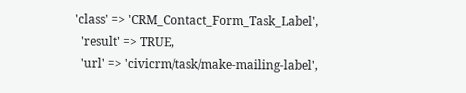'class' => 'CRM_Contact_Form_Task_Label',
  'result' => TRUE,
  'url' => 'civicrm/task/make-mailing-label',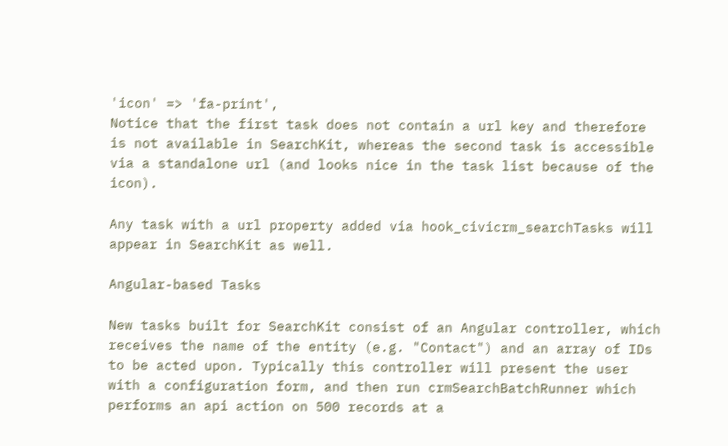'icon' => 'fa-print',
Notice that the first task does not contain a url key and therefore is not available in SearchKit, whereas the second task is accessible via a standalone url (and looks nice in the task list because of the icon).

Any task with a url property added via hook_civicrm_searchTasks will appear in SearchKit as well.

Angular-based Tasks

New tasks built for SearchKit consist of an Angular controller, which receives the name of the entity (e.g. "Contact") and an array of IDs to be acted upon. Typically this controller will present the user with a configuration form, and then run crmSearchBatchRunner which performs an api action on 500 records at a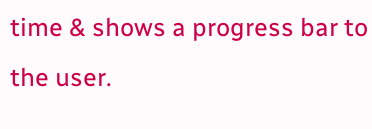time & shows a progress bar to the user.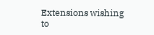Extensions wishing to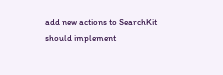add new actions to SearchKit should implement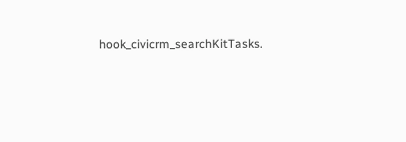hook_civicrm_searchKitTasks.